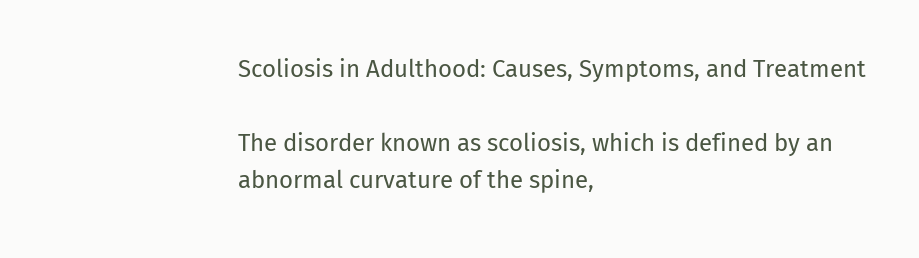Scoliosis in Adulthood: Causes, Symptoms, and Treatment

The disorder known as scoliosis, which is defined by an abnormal curvature of the spine,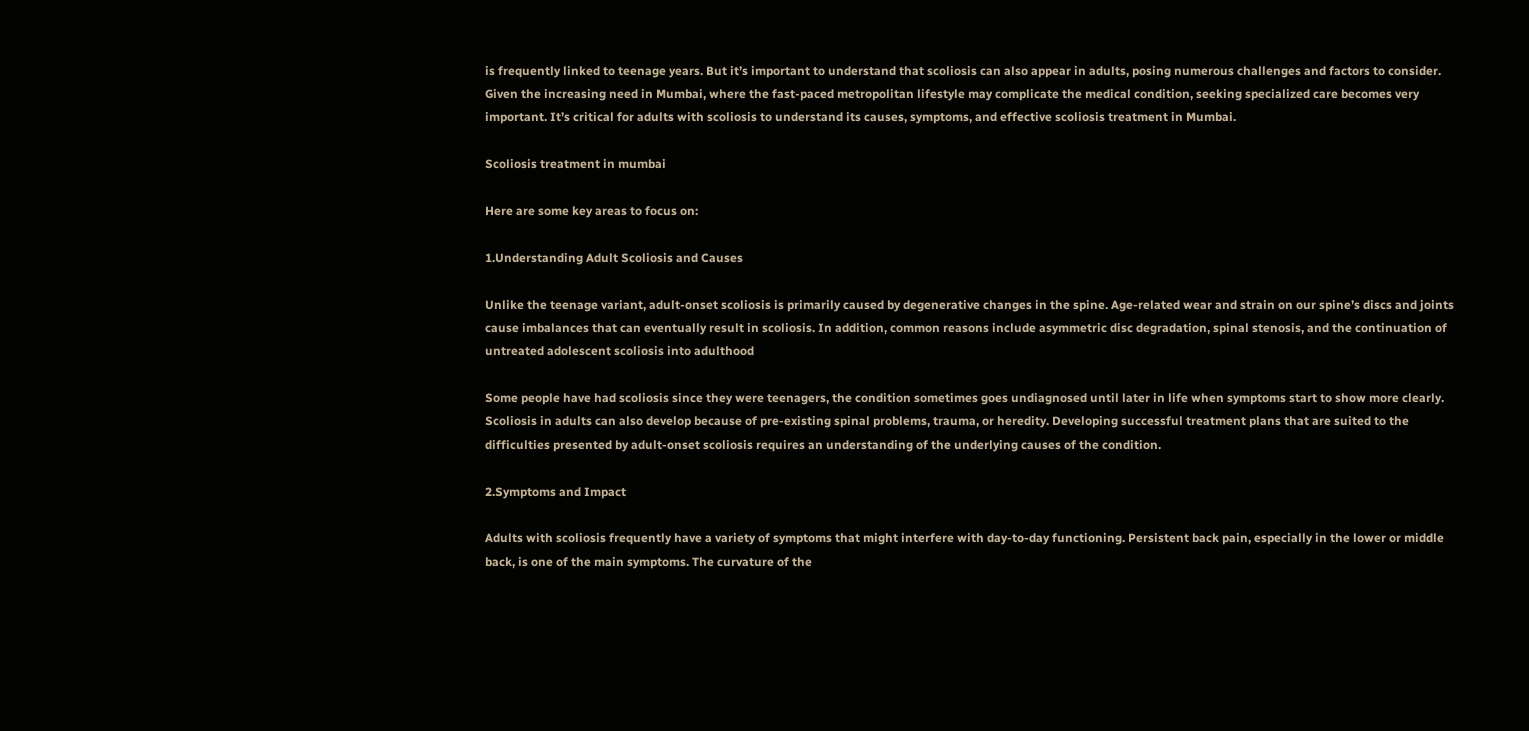is frequently linked to teenage years. But it’s important to understand that scoliosis can also appear in adults, posing numerous challenges and factors to consider. Given the increasing need in Mumbai, where the fast-paced metropolitan lifestyle may complicate the medical condition, seeking specialized care becomes very important. It’s critical for adults with scoliosis to understand its causes, symptoms, and effective scoliosis treatment in Mumbai.

Scoliosis treatment in mumbai

Here are some key areas to focus on:

1.Understanding Adult Scoliosis and Causes

Unlike the teenage variant, adult-onset scoliosis is primarily caused by degenerative changes in the spine. Age-related wear and strain on our spine’s discs and joints cause imbalances that can eventually result in scoliosis. In addition, common reasons include asymmetric disc degradation, spinal stenosis, and the continuation of untreated adolescent scoliosis into adulthood

Some people have had scoliosis since they were teenagers, the condition sometimes goes undiagnosed until later in life when symptoms start to show more clearly. Scoliosis in adults can also develop because of pre-existing spinal problems, trauma, or heredity. Developing successful treatment plans that are suited to the difficulties presented by adult-onset scoliosis requires an understanding of the underlying causes of the condition.

2.Symptoms and Impact

Adults with scoliosis frequently have a variety of symptoms that might interfere with day-to-day functioning. Persistent back pain, especially in the lower or middle back, is one of the main symptoms. The curvature of the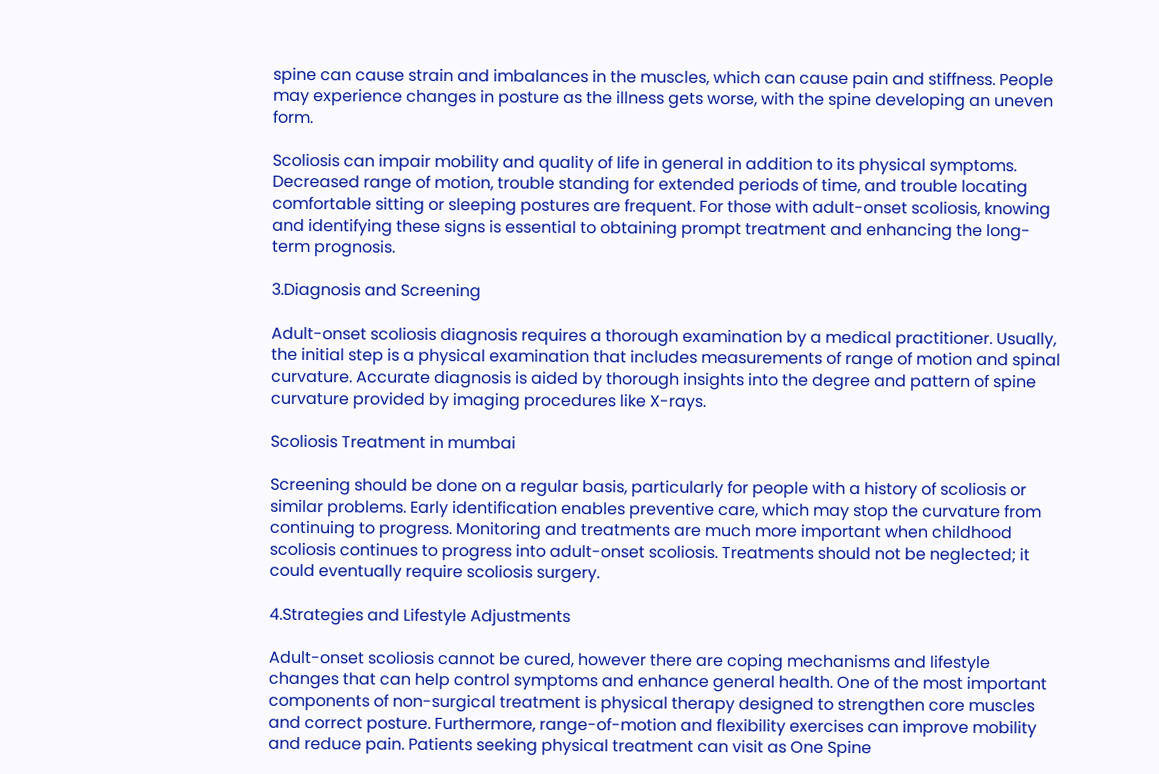spine can cause strain and imbalances in the muscles, which can cause pain and stiffness. People may experience changes in posture as the illness gets worse, with the spine developing an uneven form.

Scoliosis can impair mobility and quality of life in general in addition to its physical symptoms. Decreased range of motion, trouble standing for extended periods of time, and trouble locating comfortable sitting or sleeping postures are frequent. For those with adult-onset scoliosis, knowing and identifying these signs is essential to obtaining prompt treatment and enhancing the long-term prognosis.

3.Diagnosis and Screening

Adult-onset scoliosis diagnosis requires a thorough examination by a medical practitioner. Usually, the initial step is a physical examination that includes measurements of range of motion and spinal curvature. Accurate diagnosis is aided by thorough insights into the degree and pattern of spine curvature provided by imaging procedures like X-rays.

Scoliosis Treatment in mumbai

Screening should be done on a regular basis, particularly for people with a history of scoliosis or similar problems. Early identification enables preventive care, which may stop the curvature from continuing to progress. Monitoring and treatments are much more important when childhood scoliosis continues to progress into adult-onset scoliosis. Treatments should not be neglected; it could eventually require scoliosis surgery.

4.Strategies and Lifestyle Adjustments

Adult-onset scoliosis cannot be cured, however there are coping mechanisms and lifestyle changes that can help control symptoms and enhance general health. One of the most important components of non-surgical treatment is physical therapy designed to strengthen core muscles and correct posture. Furthermore, range-of-motion and flexibility exercises can improve mobility and reduce pain. Patients seeking physical treatment can visit as One Spine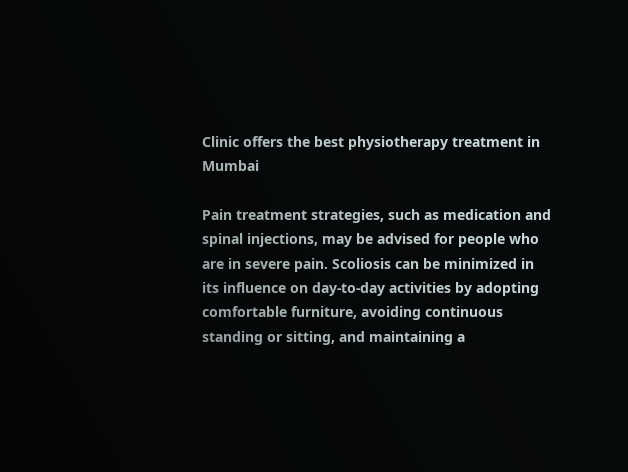Clinic offers the best physiotherapy treatment in Mumbai

Pain treatment strategies, such as medication and spinal injections, may be advised for people who are in severe pain. Scoliosis can be minimized in its influence on day-to-day activities by adopting comfortable furniture, avoiding continuous standing or sitting, and maintaining a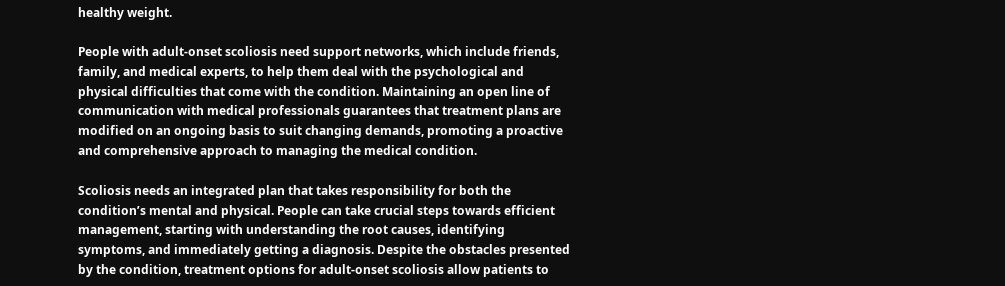healthy weight.

People with adult-onset scoliosis need support networks, which include friends, family, and medical experts, to help them deal with the psychological and physical difficulties that come with the condition. Maintaining an open line of communication with medical professionals guarantees that treatment plans are modified on an ongoing basis to suit changing demands, promoting a proactive and comprehensive approach to managing the medical condition.

Scoliosis needs an integrated plan that takes responsibility for both the condition’s mental and physical. People can take crucial steps towards efficient management, starting with understanding the root causes, identifying symptoms, and immediately getting a diagnosis. Despite the obstacles presented by the condition, treatment options for adult-onset scoliosis allow patients to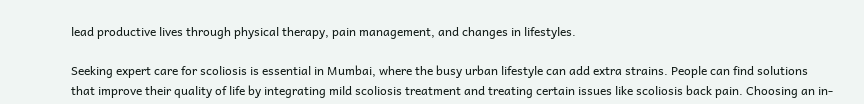lead productive lives through physical therapy, pain management, and changes in lifestyles.

Seeking expert care for scoliosis is essential in Mumbai, where the busy urban lifestyle can add extra strains. People can find solutions that improve their quality of life by integrating mild scoliosis treatment and treating certain issues like scoliosis back pain. Choosing an in-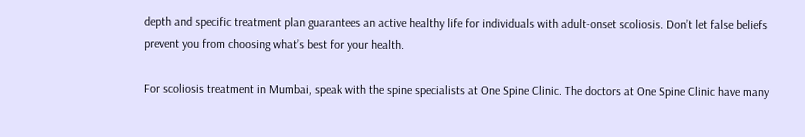depth and specific treatment plan guarantees an active healthy life for individuals with adult-onset scoliosis. Don’t let false beliefs prevent you from choosing what’s best for your health.

For scoliosis treatment in Mumbai, speak with the spine specialists at One Spine Clinic. The doctors at One Spine Clinic have many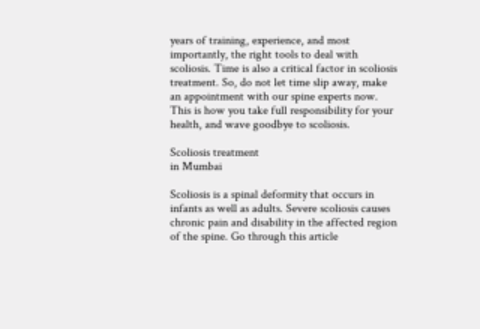years of training, experience, and most importantly, the right tools to deal with scoliosis. Time is also a critical factor in scoliosis treatment. So, do not let time slip away, make an appointment with our spine experts now. This is how you take full responsibility for your health, and wave goodbye to scoliosis.

Scoliosis treatment
in Mumbai

Scoliosis is a spinal deformity that occurs in infants as well as adults. Severe scoliosis causes chronic pain and disability in the affected region of the spine. Go through this article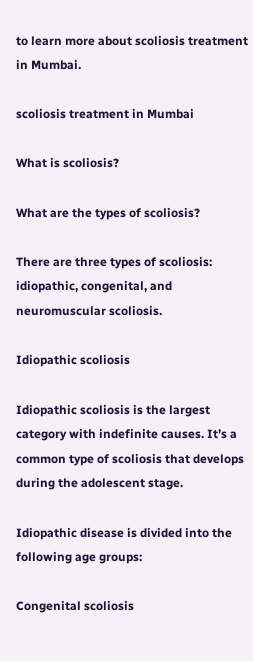to learn more about scoliosis treatment in Mumbai.

scoliosis treatment in Mumbai

What is scoliosis?

What are the types of scoliosis?

There are three types of scoliosis: idiopathic, congenital, and neuromuscular scoliosis.

Idiopathic scoliosis

Idiopathic scoliosis is the largest category with indefinite causes. It’s a common type of scoliosis that develops during the adolescent stage.

Idiopathic disease is divided into the following age groups:

Congenital scoliosis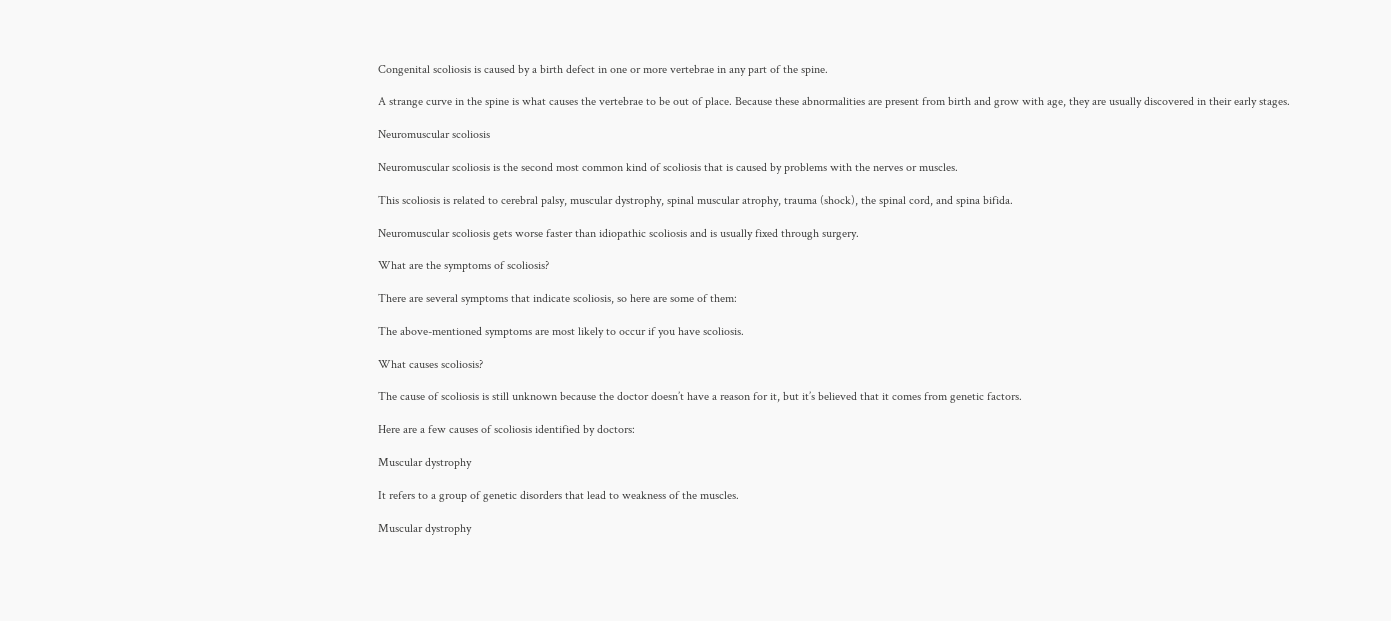Congenital scoliosis is caused by a birth defect in one or more vertebrae in any part of the spine.

A strange curve in the spine is what causes the vertebrae to be out of place. Because these abnormalities are present from birth and grow with age, they are usually discovered in their early stages.

Neuromuscular scoliosis

Neuromuscular scoliosis is the second most common kind of scoliosis that is caused by problems with the nerves or muscles.

This scoliosis is related to cerebral palsy, muscular dystrophy, spinal muscular atrophy, trauma (shock), the spinal cord, and spina bifida.

Neuromuscular scoliosis gets worse faster than idiopathic scoliosis and is usually fixed through surgery.

What are the symptoms of scoliosis?

There are several symptoms that indicate scoliosis, so here are some of them:

The above-mentioned symptoms are most likely to occur if you have scoliosis.

What causes scoliosis?

The cause of scoliosis is still unknown because the doctor doesn’t have a reason for it, but it’s believed that it comes from genetic factors.

Here are a few causes of scoliosis identified by doctors:

Muscular dystrophy

It refers to a group of genetic disorders that lead to weakness of the muscles.

Muscular dystrophy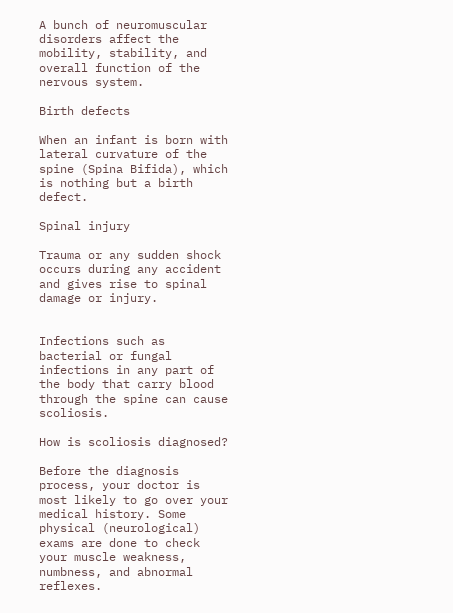A bunch of neuromuscular disorders affect the mobility, stability, and overall function of the nervous system.

Birth defects

When an infant is born with lateral curvature of the spine (Spina Bifida), which is nothing but a birth defect.

Spinal injury

Trauma or any sudden shock occurs during any accident and gives rise to spinal damage or injury.


Infections such as bacterial or fungal infections in any part of the body that carry blood through the spine can cause scoliosis.

How is scoliosis diagnosed?

Before the diagnosis process, your doctor is most likely to go over your medical history. Some physical (neurological) exams are done to check your muscle weakness, numbness, and abnormal reflexes.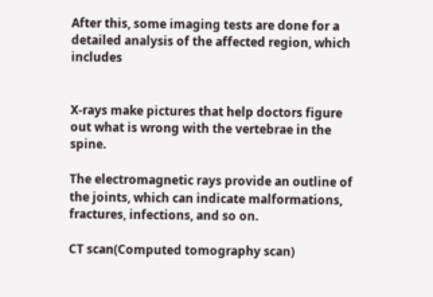After this, some imaging tests are done for a detailed analysis of the affected region, which includes


X-rays make pictures that help doctors figure out what is wrong with the vertebrae in the spine.

The electromagnetic rays provide an outline of the joints, which can indicate malformations, fractures, infections, and so on.

CT scan(Computed tomography scan)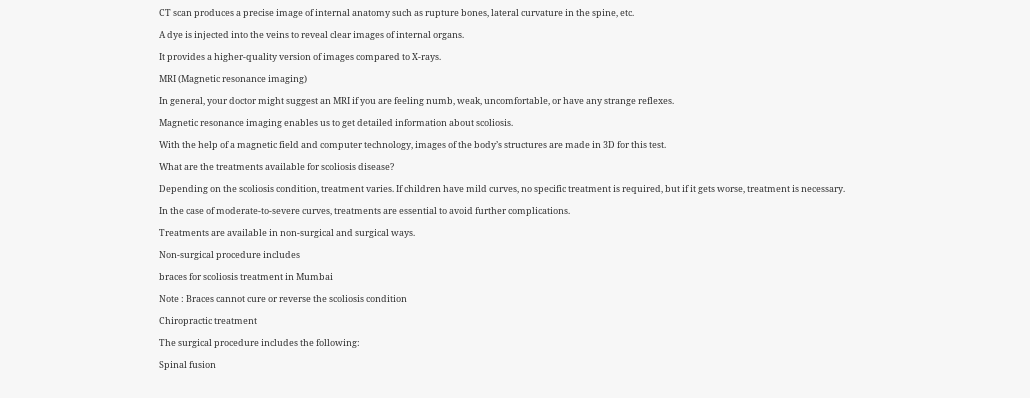CT scan produces a precise image of internal anatomy such as rupture bones, lateral curvature in the spine, etc.

A dye is injected into the veins to reveal clear images of internal organs.

It provides a higher-quality version of images compared to X-rays.

MRI (Magnetic resonance imaging)

In general, your doctor might suggest an MRI if you are feeling numb, weak, uncomfortable, or have any strange reflexes.

Magnetic resonance imaging enables us to get detailed information about scoliosis.

With the help of a magnetic field and computer technology, images of the body’s structures are made in 3D for this test.

What are the treatments available for scoliosis disease?

Depending on the scoliosis condition, treatment varies. If children have mild curves, no specific treatment is required, but if it gets worse, treatment is necessary.

In the case of moderate-to-severe curves, treatments are essential to avoid further complications.

Treatments are available in non-surgical and surgical ways.

Non-surgical procedure includes

braces for scoliosis treatment in Mumbai

Note : Braces cannot cure or reverse the scoliosis condition

Chiropractic treatment

The surgical procedure includes the following:

Spinal fusion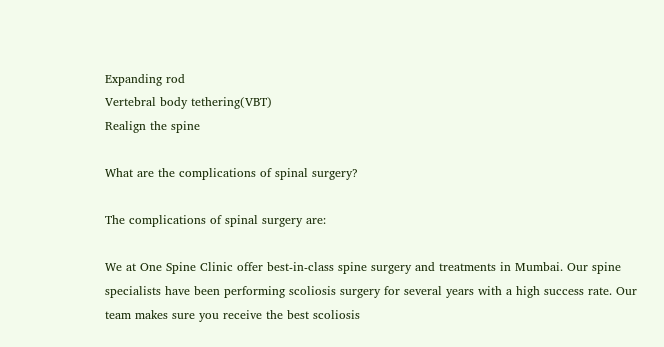Expanding rod
Vertebral body tethering(VBT)
Realign the spine

What are the complications of spinal surgery?

The complications of spinal surgery are:

We at One Spine Clinic offer best-in-class spine surgery and treatments in Mumbai. Our spine specialists have been performing scoliosis surgery for several years with a high success rate. Our team makes sure you receive the best scoliosis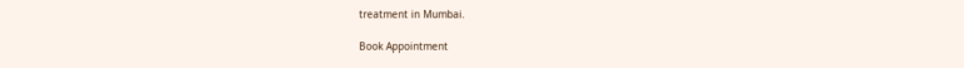treatment in Mumbai.

Book Appointment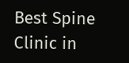Best Spine Clinic in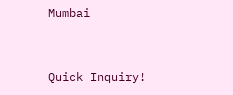Mumbai


Quick Inquiry!